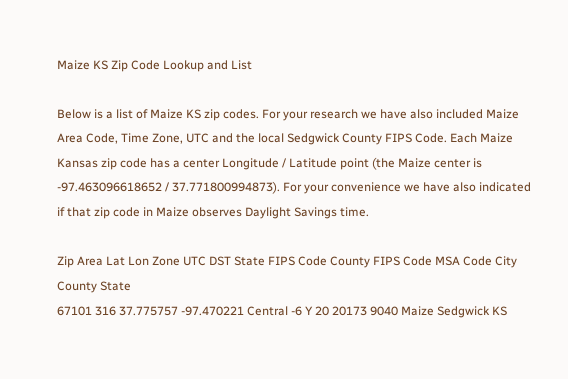Maize KS Zip Code Lookup and List

Below is a list of Maize KS zip codes. For your research we have also included Maize Area Code, Time Zone, UTC and the local Sedgwick County FIPS Code. Each Maize Kansas zip code has a center Longitude / Latitude point (the Maize center is -97.463096618652 / 37.771800994873). For your convenience we have also indicated if that zip code in Maize observes Daylight Savings time.

Zip Area Lat Lon Zone UTC DST State FIPS Code County FIPS Code MSA Code City County State
67101 316 37.775757 -97.470221 Central -6 Y 20 20173 9040 Maize Sedgwick KS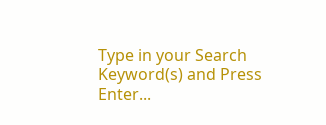Type in your Search Keyword(s) and Press Enter...